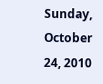Sunday, October 24, 2010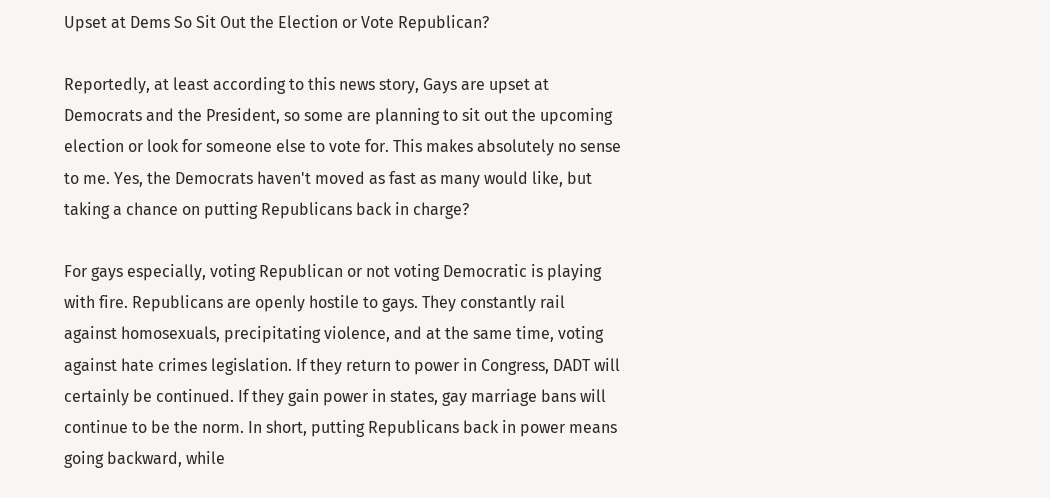Upset at Dems So Sit Out the Election or Vote Republican?

Reportedly, at least according to this news story, Gays are upset at Democrats and the President, so some are planning to sit out the upcoming election or look for someone else to vote for. This makes absolutely no sense to me. Yes, the Democrats haven't moved as fast as many would like, but taking a chance on putting Republicans back in charge?

For gays especially, voting Republican or not voting Democratic is playing with fire. Republicans are openly hostile to gays. They constantly rail against homosexuals, precipitating violence, and at the same time, voting against hate crimes legislation. If they return to power in Congress, DADT will certainly be continued. If they gain power in states, gay marriage bans will continue to be the norm. In short, putting Republicans back in power means going backward, while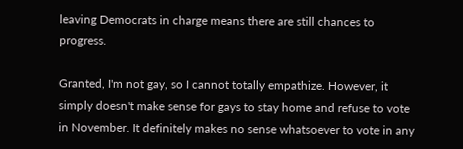leaving Democrats in charge means there are still chances to progress.

Granted, I'm not gay, so I cannot totally empathize. However, it simply doesn't make sense for gays to stay home and refuse to vote in November. It definitely makes no sense whatsoever to vote in any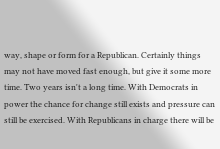way, shape or form for a Republican. Certainly things may not have moved fast enough, but give it some more time. Two years isn't a long time. With Democrats in power the chance for change still exists and pressure can still be exercised. With Republicans in charge there will be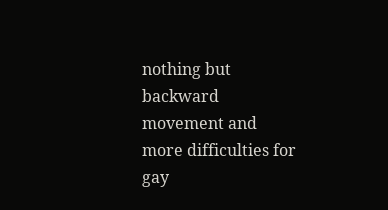nothing but backward movement and more difficulties for gay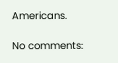Americans.

No comments: